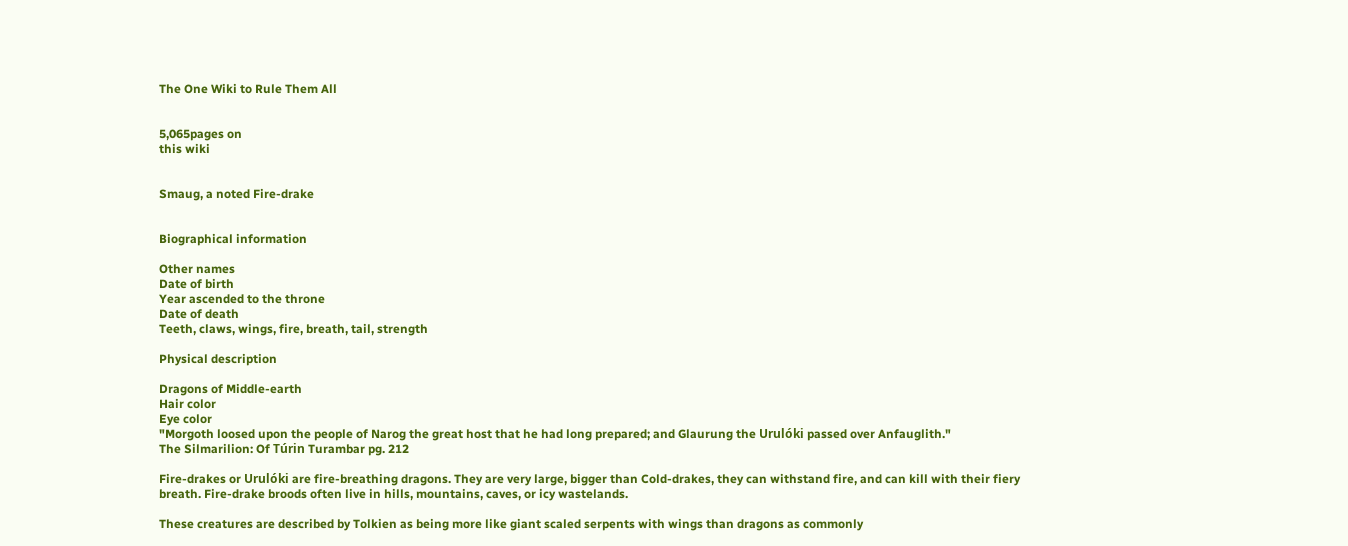The One Wiki to Rule Them All


5,065pages on
this wiki


Smaug, a noted Fire-drake


Biographical information

Other names
Date of birth
Year ascended to the throne
Date of death
Teeth, claws, wings, fire, breath, tail, strength

Physical description

Dragons of Middle-earth
Hair color
Eye color
"Morgoth loosed upon the people of Narog the great host that he had long prepared; and Glaurung the Urulóki passed over Anfauglith."
The Silmarilion: Of Túrin Turambar pg. 212

Fire-drakes or Urulóki are fire-breathing dragons. They are very large, bigger than Cold-drakes, they can withstand fire, and can kill with their fiery breath. Fire-drake broods often live in hills, mountains, caves, or icy wastelands.

These creatures are described by Tolkien as being more like giant scaled serpents with wings than dragons as commonly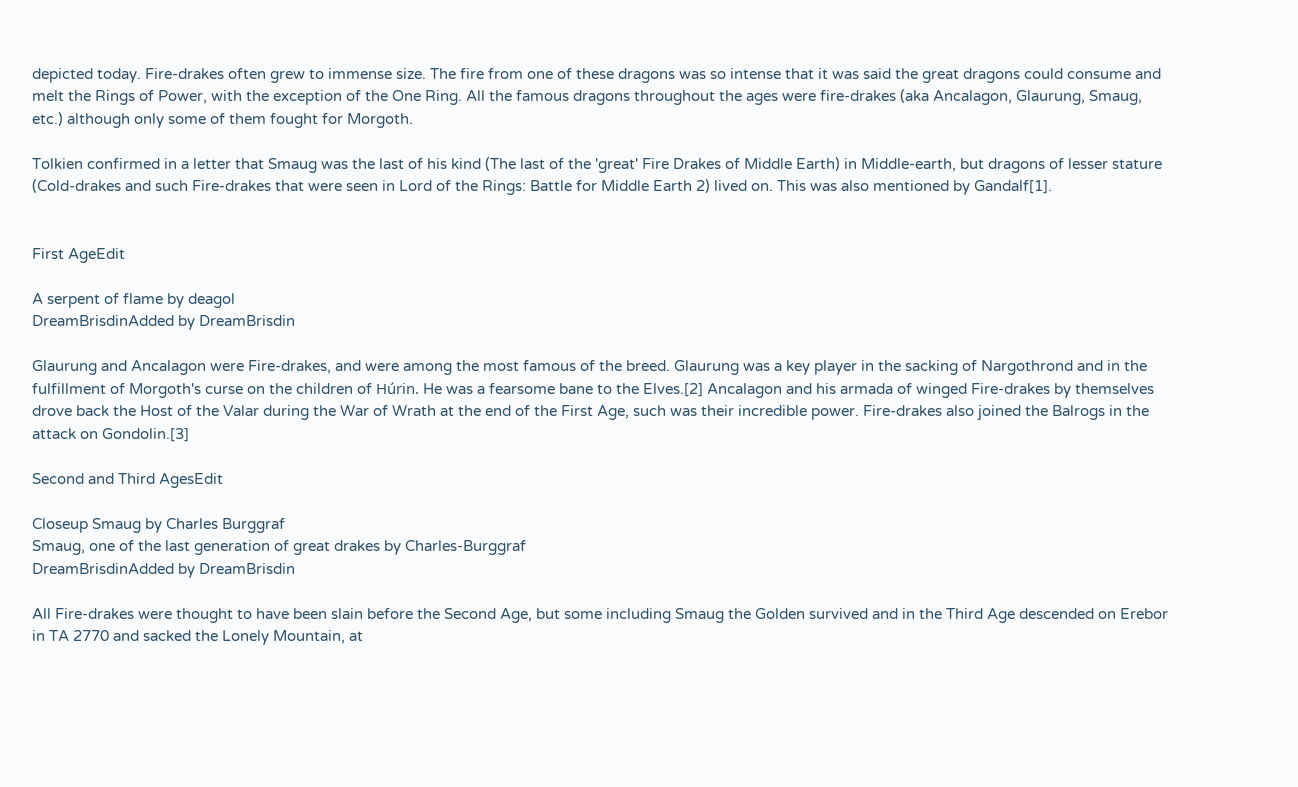depicted today. Fire-drakes often grew to immense size. The fire from one of these dragons was so intense that it was said the great dragons could consume and melt the Rings of Power, with the exception of the One Ring. All the famous dragons throughout the ages were fire-drakes (aka Ancalagon, Glaurung, Smaug, etc.) although only some of them fought for Morgoth.

Tolkien confirmed in a letter that Smaug was the last of his kind (The last of the 'great' Fire Drakes of Middle Earth) in Middle-earth, but dragons of lesser stature (Cold-drakes and such Fire-drakes that were seen in Lord of the Rings: Battle for Middle Earth 2) lived on. This was also mentioned by Gandalf[1].


First AgeEdit

A serpent of flame by deagol
DreamBrisdinAdded by DreamBrisdin

Glaurung and Ancalagon were Fire-drakes, and were among the most famous of the breed. Glaurung was a key player in the sacking of Nargothrond and in the fulfillment of Morgoth's curse on the children of Húrin. He was a fearsome bane to the Elves.[2] Ancalagon and his armada of winged Fire-drakes by themselves drove back the Host of the Valar during the War of Wrath at the end of the First Age, such was their incredible power. Fire-drakes also joined the Balrogs in the attack on Gondolin.[3]

Second and Third AgesEdit

Closeup Smaug by Charles Burggraf
Smaug, one of the last generation of great drakes by Charles-Burggraf
DreamBrisdinAdded by DreamBrisdin

All Fire-drakes were thought to have been slain before the Second Age, but some including Smaug the Golden survived and in the Third Age descended on Erebor in TA 2770 and sacked the Lonely Mountain, at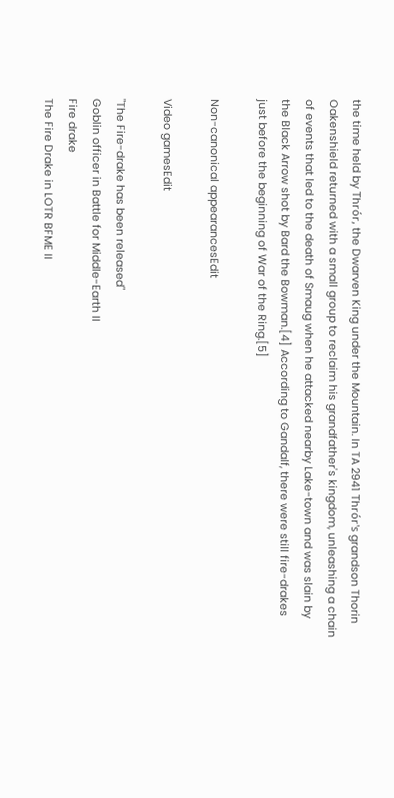the time held by Thrór, the Dwarven King under the Mountain. In TA 2941 Thrór's grandson Thorin Oakenshield returned with a small group to reclaim his grandfather's kingdom, unleashing a chain of events that led to the death of Smaug when he attacked nearby Lake-town and was slain by the Black Arrow shot by Bard the Bowman.[4] According to Gandalf, there were still fire-drakes just before the beginning of War of the Ring.[5]

Non-canonical appearancesEdit

Video gamesEdit

"The Fire-drake has been released"
Goblin officer in Battle for Middle-Earth II
Fire drake
The Fire Drake in LOTR BFME II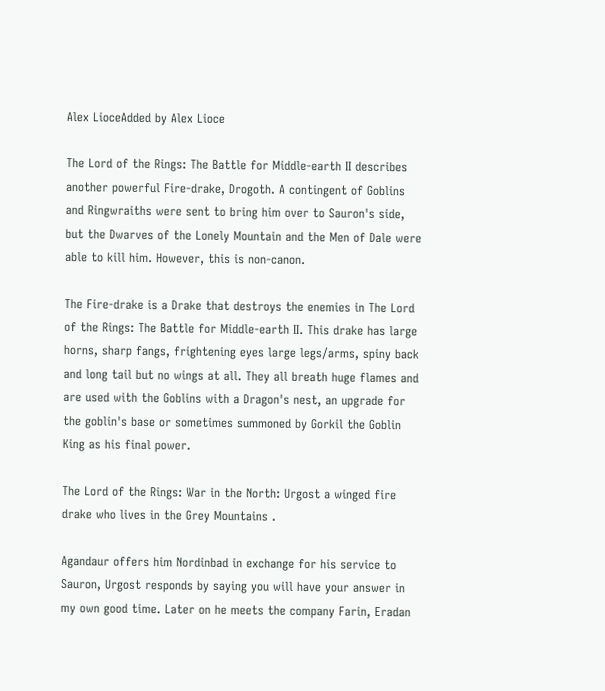Alex LioceAdded by Alex Lioce

The Lord of the Rings: The Battle for Middle-earth II describes another powerful Fire-drake, Drogoth. A contingent of Goblins and Ringwraiths were sent to bring him over to Sauron's side, but the Dwarves of the Lonely Mountain and the Men of Dale were able to kill him. However, this is non-canon.

The Fire-drake is a Drake that destroys the enemies in The Lord of the Rings: The Battle for Middle-earth II. This drake has large horns, sharp fangs, frightening eyes large legs/arms, spiny back and long tail but no wings at all. They all breath huge flames and are used with the Goblins with a Dragon's nest, an upgrade for the goblin's base or sometimes summoned by Gorkil the Goblin King as his final power.

The Lord of the Rings: War in the North: Urgost a winged fire drake who lives in the Grey Mountains .

Agandaur offers him Nordinbad in exchange for his service to Sauron, Urgost responds by saying you will have your answer in my own good time. Later on he meets the company Farin, Eradan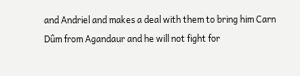and Andriel and makes a deal with them to bring him Carn Dûm from Agandaur and he will not fight for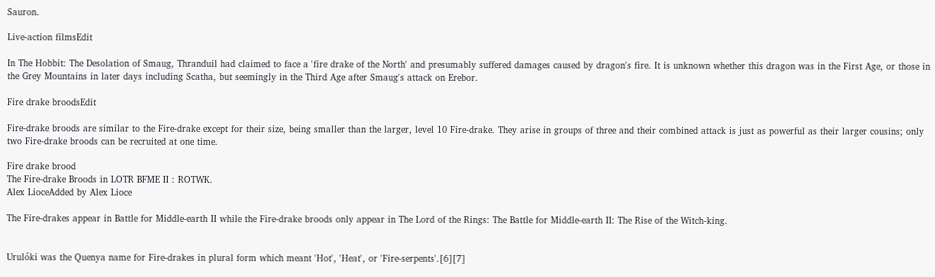Sauron.

Live-action filmsEdit

In The Hobbit: The Desolation of Smaug, Thranduil had claimed to face a 'fire drake of the North' and presumably suffered damages caused by dragon's fire. It is unknown whether this dragon was in the First Age, or those in the Grey Mountains in later days including Scatha, but seemingly in the Third Age after Smaug's attack on Erebor.

Fire drake broodsEdit

Fire-drake broods are similar to the Fire-drake except for their size, being smaller than the larger, level 10 Fire-drake. They arise in groups of three and their combined attack is just as powerful as their larger cousins; only two Fire-drake broods can be recruited at one time.

Fire drake brood
The Fire-drake Broods in LOTR BFME II : ROTWK.
Alex LioceAdded by Alex Lioce

The Fire-drakes appear in Battle for Middle-earth II while the Fire-drake broods only appear in The Lord of the Rings: The Battle for Middle-earth II: The Rise of the Witch-king.


Urulóki was the Quenya name for Fire-drakes in plural form which meant 'Hot', 'Heat', or 'Fire-serpents'.[6][7]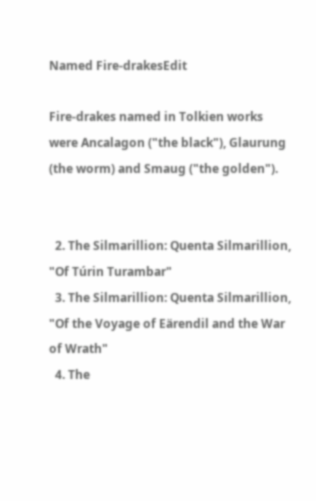Named Fire-drakesEdit

Fire-drakes named in Tolkien works were Ancalagon ("the black"), Glaurung (the worm) and Smaug ("the golden").


  2. The Silmarillion: Quenta Silmarillion, "Of Túrin Turambar"
  3. The Silmarillion: Quenta Silmarillion, "Of the Voyage of Eärendil and the War of Wrath"
  4. The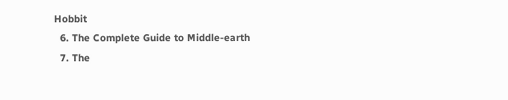Hobbit
  6. The Complete Guide to Middle-earth
  7. The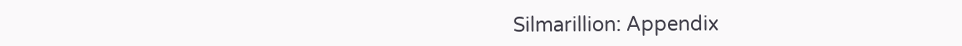Silmarillion: Appendix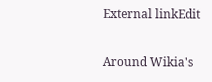External linkEdit

Around Wikia's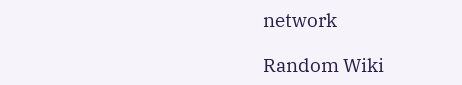network

Random Wiki